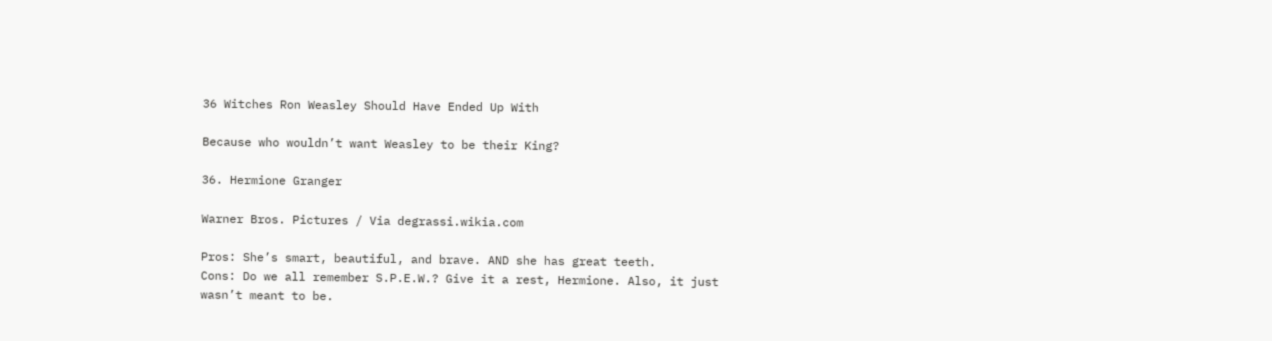36 Witches Ron Weasley Should Have Ended Up With

Because who wouldn’t want Weasley to be their King?

36. Hermione Granger

Warner Bros. Pictures / Via degrassi.wikia.com

Pros: She’s smart, beautiful, and brave. AND she has great teeth.
Cons: Do we all remember S.P.E.W.? Give it a rest, Hermione. Also, it just wasn’t meant to be.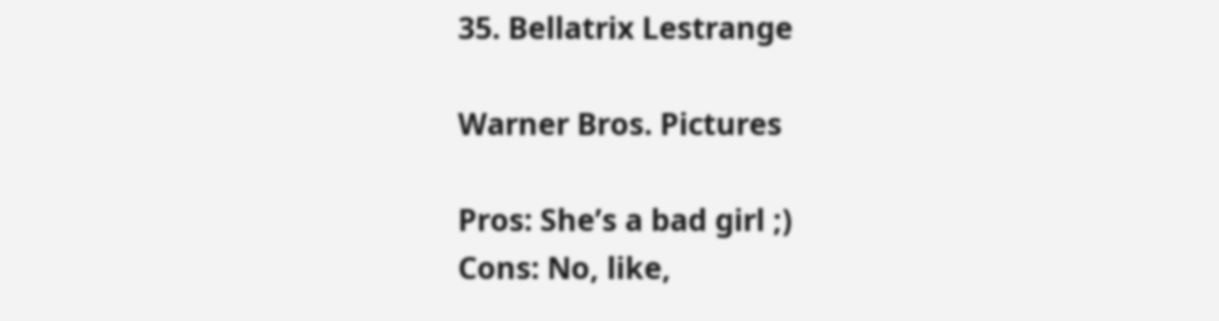35. Bellatrix Lestrange

Warner Bros. Pictures

Pros: She’s a bad girl ;)
Cons: No, like,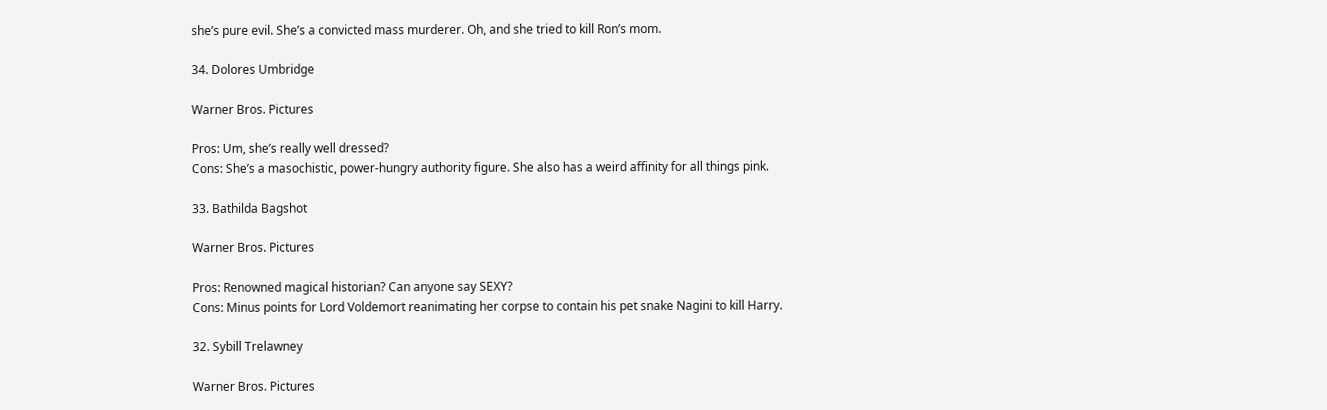she’s pure evil. She’s a convicted mass murderer. Oh, and she tried to kill Ron’s mom.

34. Dolores Umbridge

Warner Bros. Pictures

Pros: Um, she’s really well dressed?
Cons: She’s a masochistic, power-hungry authority figure. She also has a weird affinity for all things pink.

33. Bathilda Bagshot

Warner Bros. Pictures

Pros: Renowned magical historian? Can anyone say SEXY?
Cons: Minus points for Lord Voldemort reanimating her corpse to contain his pet snake Nagini to kill Harry.

32. Sybill Trelawney

Warner Bros. Pictures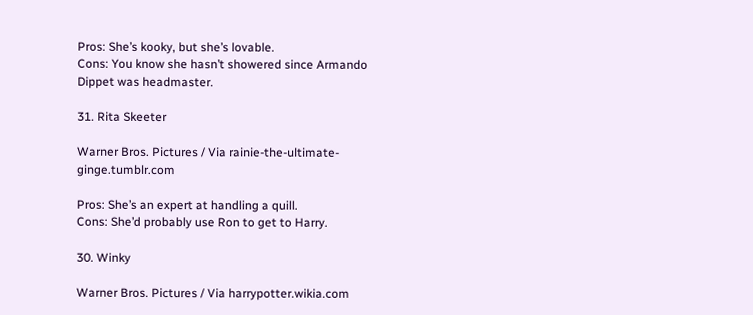Pros: She’s kooky, but she’s lovable.
Cons: You know she hasn’t showered since Armando Dippet was headmaster.

31. Rita Skeeter

Warner Bros. Pictures / Via rainie-the-ultimate-ginge.tumblr.com

Pros: She’s an expert at handling a quill.
Cons: She’d probably use Ron to get to Harry.

30. Winky

Warner Bros. Pictures / Via harrypotter.wikia.com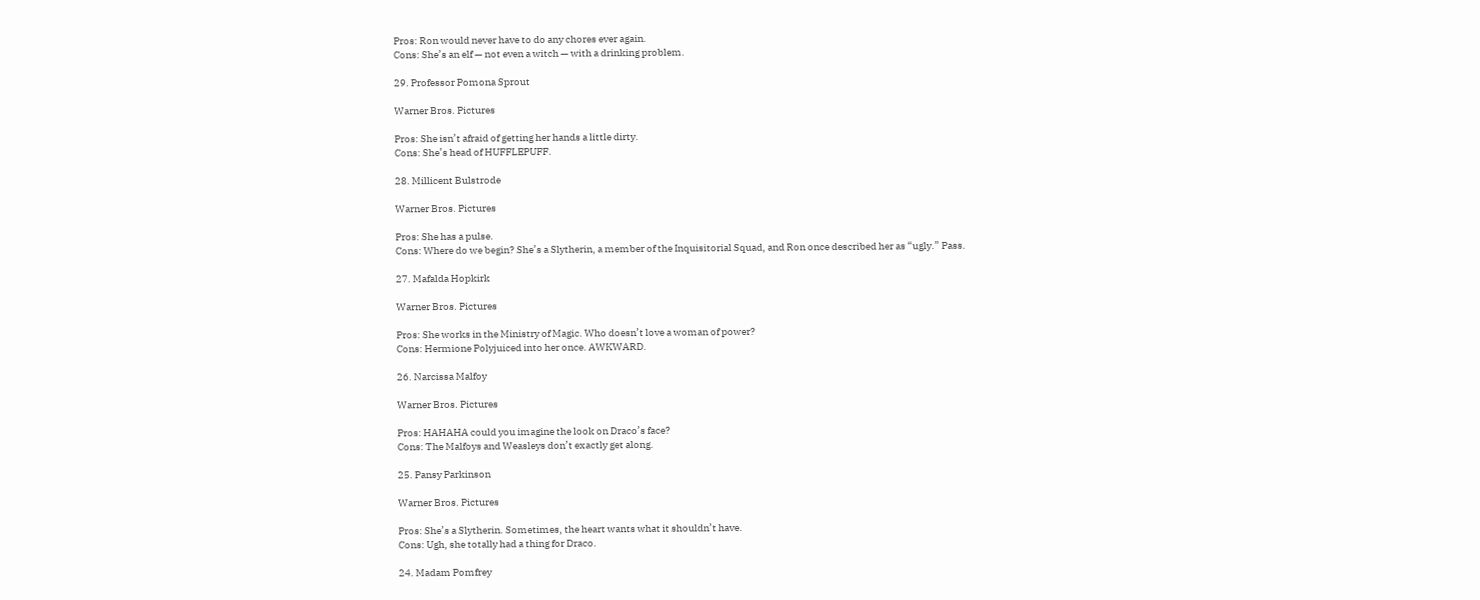Pros: Ron would never have to do any chores ever again.
Cons: She’s an elf — not even a witch — with a drinking problem.

29. Professor Pomona Sprout

Warner Bros. Pictures

Pros: She isn’t afraid of getting her hands a little dirty.
Cons: She’s head of HUFFLEPUFF.

28. Millicent Bulstrode

Warner Bros. Pictures

Pros: She has a pulse.
Cons: Where do we begin? She’s a Slytherin, a member of the Inquisitorial Squad, and Ron once described her as “ugly.” Pass.

27. Mafalda Hopkirk

Warner Bros. Pictures

Pros: She works in the Ministry of Magic. Who doesn’t love a woman of power?
Cons: Hermione Polyjuiced into her once. AWKWARD.

26. Narcissa Malfoy

Warner Bros. Pictures

Pros: HAHAHA could you imagine the look on Draco’s face?
Cons: The Malfoys and Weasleys don’t exactly get along.

25. Pansy Parkinson

Warner Bros. Pictures

Pros: She’s a Slytherin. Sometimes, the heart wants what it shouldn’t have.
Cons: Ugh, she totally had a thing for Draco.

24. Madam Pomfrey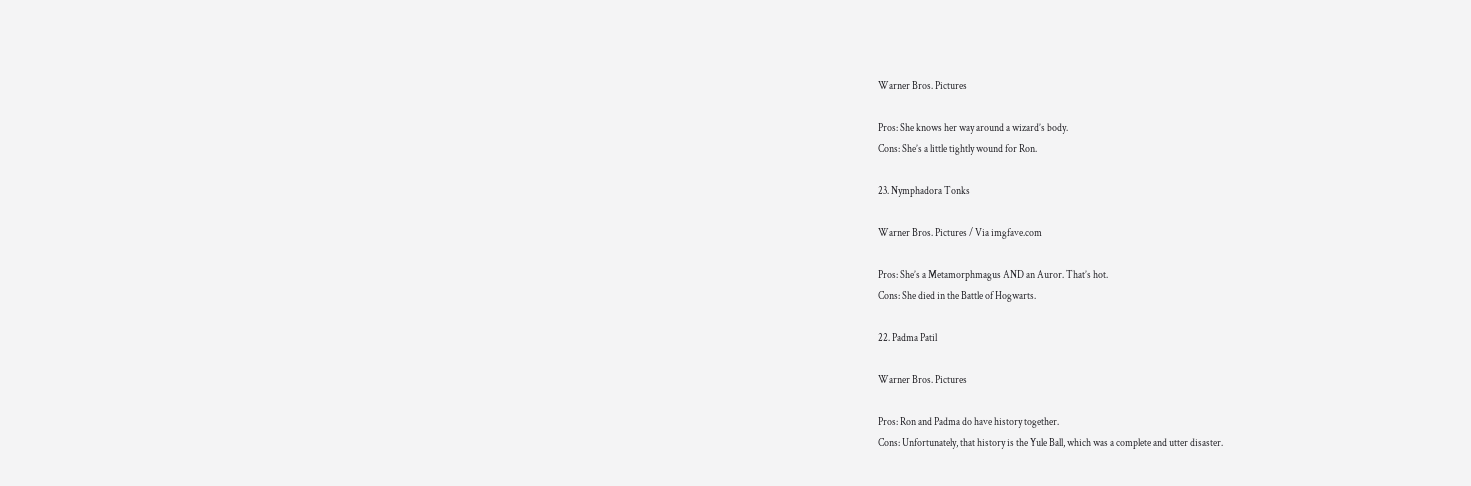Warner Bros. Pictures

Pros: She knows her way around a wizard’s body.
Cons: She’s a little tightly wound for Ron.

23. Nymphadora Tonks

Warner Bros. Pictures / Via imgfave.com

Pros: She’s a Metamorphmagus AND an Auror. That’s hot.
Cons: She died in the Battle of Hogwarts.

22. Padma Patil

Warner Bros. Pictures

Pros: Ron and Padma do have history together.
Cons: Unfortunately, that history is the Yule Ball, which was a complete and utter disaster.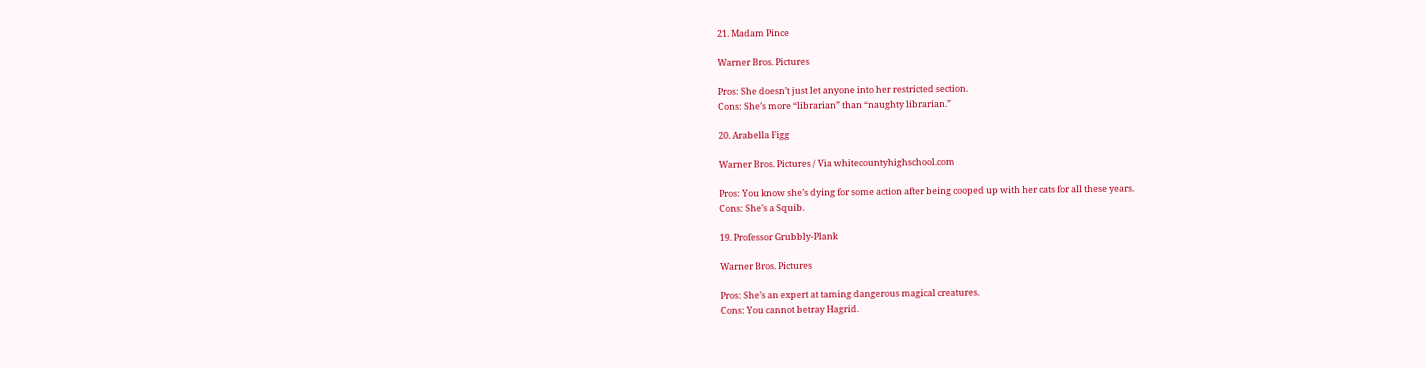21. Madam Pince

Warner Bros. Pictures

Pros: She doesn’t just let anyone into her restricted section.
Cons: She’s more “librarian” than “naughty librarian.”

20. Arabella Figg

Warner Bros. Pictures / Via whitecountyhighschool.com

Pros: You know she’s dying for some action after being cooped up with her cats for all these years.
Cons: She’s a Squib.

19. Professor Grubbly-Plank

Warner Bros. Pictures

Pros: She’s an expert at taming dangerous magical creatures.
Cons: You cannot betray Hagrid.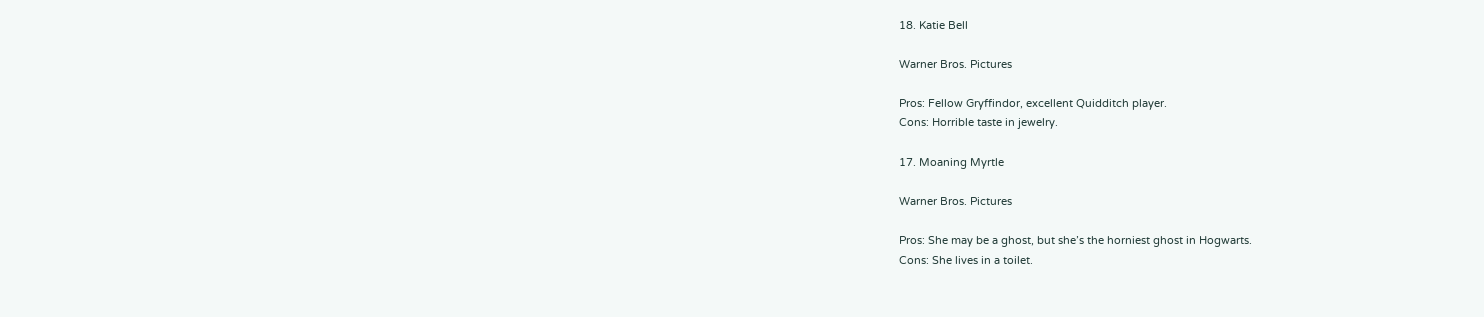18. Katie Bell

Warner Bros. Pictures

Pros: Fellow Gryffindor, excellent Quidditch player.
Cons: Horrible taste in jewelry.

17. Moaning Myrtle

Warner Bros. Pictures

Pros: She may be a ghost, but she’s the horniest ghost in Hogwarts.
Cons: She lives in a toilet.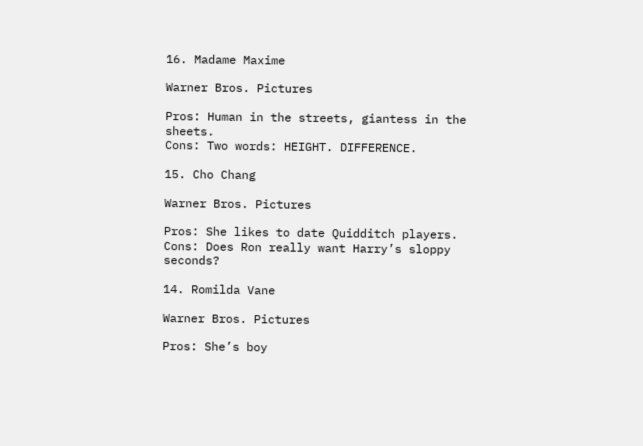16. Madame Maxime

Warner Bros. Pictures

Pros: Human in the streets, giantess in the sheets.
Cons: Two words: HEIGHT. DIFFERENCE.

15. Cho Chang

Warner Bros. Pictures

Pros: She likes to date Quidditch players.
Cons: Does Ron really want Harry’s sloppy seconds?

14. Romilda Vane

Warner Bros. Pictures

Pros: She’s boy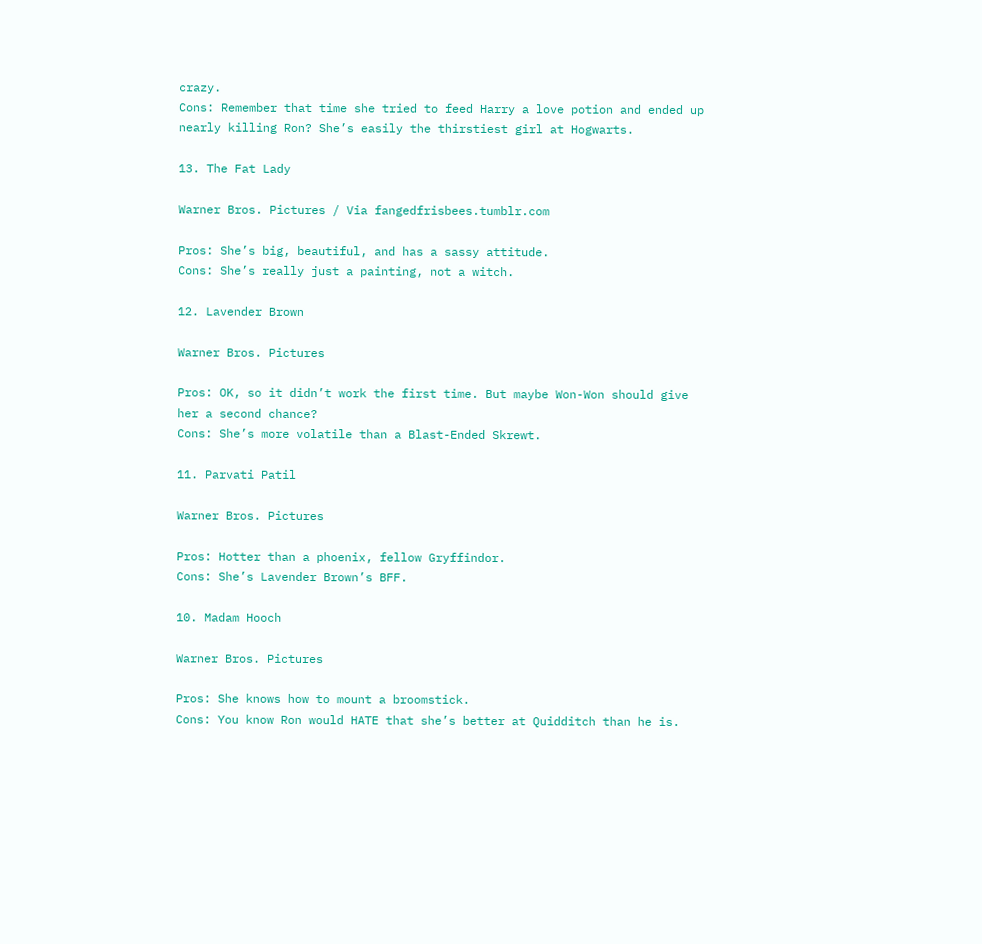crazy.
Cons: Remember that time she tried to feed Harry a love potion and ended up nearly killing Ron? She’s easily the thirstiest girl at Hogwarts.

13. The Fat Lady

Warner Bros. Pictures / Via fangedfrisbees.tumblr.com

Pros: She’s big, beautiful, and has a sassy attitude.
Cons: She’s really just a painting, not a witch.

12. Lavender Brown

Warner Bros. Pictures

Pros: OK, so it didn’t work the first time. But maybe Won-Won should give her a second chance?
Cons: She’s more volatile than a Blast-Ended Skrewt.

11. Parvati Patil

Warner Bros. Pictures

Pros: Hotter than a phoenix, fellow Gryffindor.
Cons: She’s Lavender Brown’s BFF.

10. Madam Hooch

Warner Bros. Pictures

Pros: She knows how to mount a broomstick.
Cons: You know Ron would HATE that she’s better at Quidditch than he is.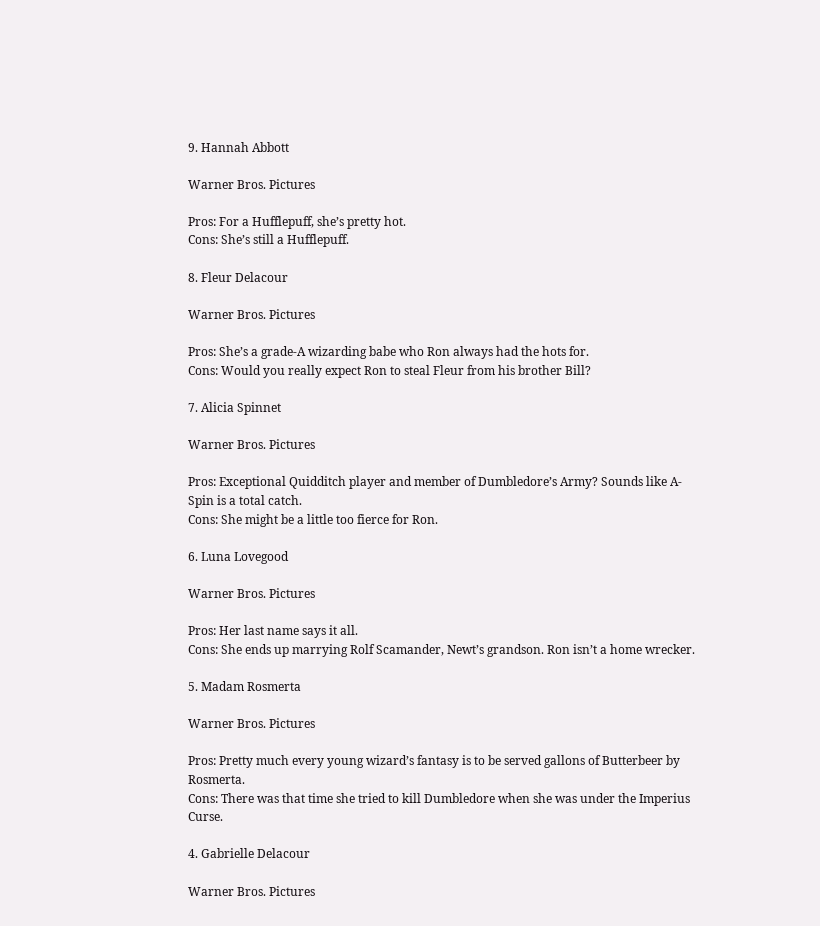9. Hannah Abbott

Warner Bros. Pictures

Pros: For a Hufflepuff, she’s pretty hot.
Cons: She’s still a Hufflepuff.

8. Fleur Delacour

Warner Bros. Pictures

Pros: She’s a grade-A wizarding babe who Ron always had the hots for.
Cons: Would you really expect Ron to steal Fleur from his brother Bill?

7. Alicia Spinnet

Warner Bros. Pictures

Pros: Exceptional Quidditch player and member of Dumbledore’s Army? Sounds like A-Spin is a total catch.
Cons: She might be a little too fierce for Ron.

6. Luna Lovegood

Warner Bros. Pictures

Pros: Her last name says it all.
Cons: She ends up marrying Rolf Scamander, Newt’s grandson. Ron isn’t a home wrecker.

5. Madam Rosmerta

Warner Bros. Pictures

Pros: Pretty much every young wizard’s fantasy is to be served gallons of Butterbeer by Rosmerta.
Cons: There was that time she tried to kill Dumbledore when she was under the Imperius Curse.

4. Gabrielle Delacour

Warner Bros. Pictures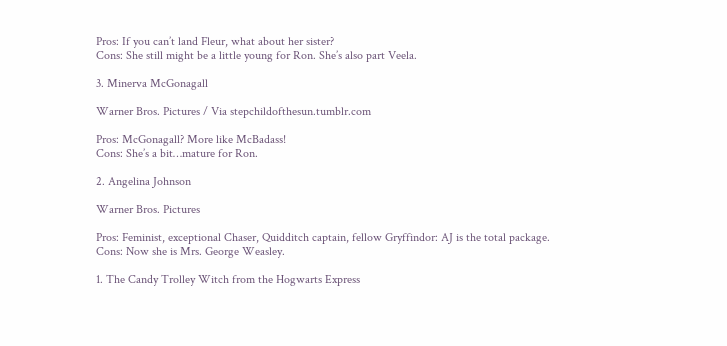Pros: If you can’t land Fleur, what about her sister?
Cons: She still might be a little young for Ron. She’s also part Veela.

3. Minerva McGonagall

Warner Bros. Pictures / Via stepchildofthesun.tumblr.com

Pros: McGonagall? More like McBadass!
Cons: She’s a bit…mature for Ron.

2. Angelina Johnson

Warner Bros. Pictures

Pros: Feminist, exceptional Chaser, Quidditch captain, fellow Gryffindor: AJ is the total package.
Cons: Now she is Mrs. George Weasley.

1. The Candy Trolley Witch from the Hogwarts Express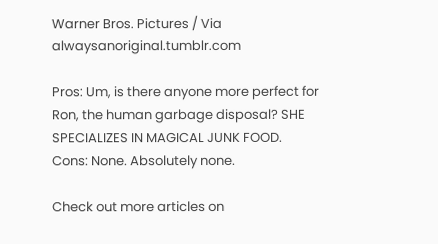Warner Bros. Pictures / Via alwaysanoriginal.tumblr.com

Pros: Um, is there anyone more perfect for Ron, the human garbage disposal? SHE SPECIALIZES IN MAGICAL JUNK FOOD.
Cons: None. Absolutely none.

Check out more articles on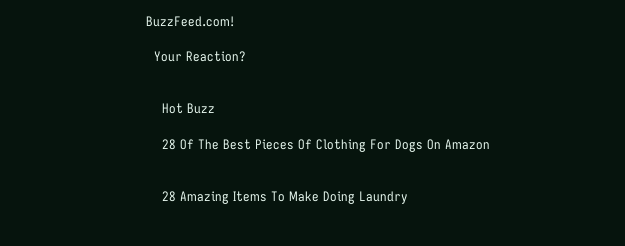BuzzFeed.com!

  Your Reaction?


    Hot Buzz

    28 Of The Best Pieces Of Clothing For Dogs On Amazon


    28 Amazing Items To Make Doing Laundry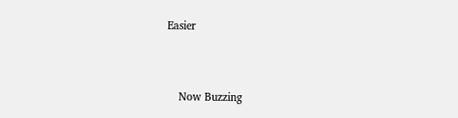Easier


    Now Buzzing